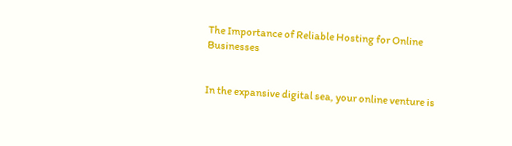The Importance of Reliable Hosting for Online Businesses


In the expansive digital sea, your online venture is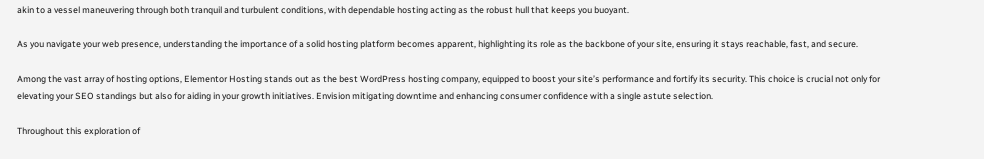akin to a vessel maneuvering through both tranquil and turbulent conditions, with dependable hosting acting as the robust hull that keeps you buoyant.

As you navigate your web presence, understanding the importance of a solid hosting platform becomes apparent, highlighting its role as the backbone of your site, ensuring it stays reachable, fast, and secure.

Among the vast array of hosting options, Elementor Hosting stands out as the best WordPress hosting company, equipped to boost your site’s performance and fortify its security. This choice is crucial not only for elevating your SEO standings but also for aiding in your growth initiatives. Envision mitigating downtime and enhancing consumer confidence with a single astute selection.

Throughout this exploration of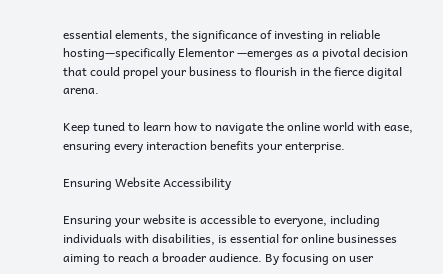essential elements, the significance of investing in reliable hosting—specifically Elementor —emerges as a pivotal decision that could propel your business to flourish in the fierce digital arena.

Keep tuned to learn how to navigate the online world with ease, ensuring every interaction benefits your enterprise.

Ensuring Website Accessibility

Ensuring your website is accessible to everyone, including individuals with disabilities, is essential for online businesses aiming to reach a broader audience. By focusing on user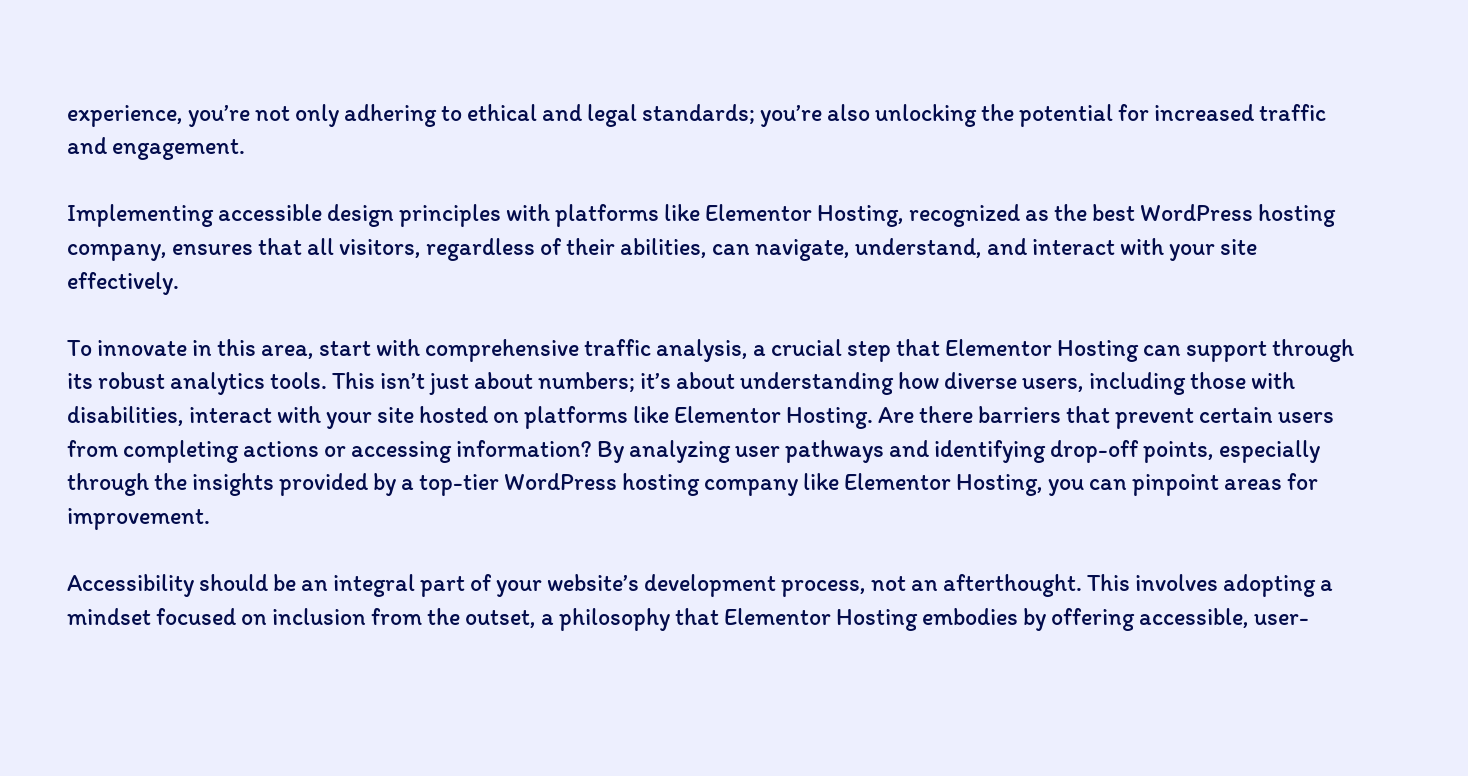experience, you’re not only adhering to ethical and legal standards; you’re also unlocking the potential for increased traffic and engagement.

Implementing accessible design principles with platforms like Elementor Hosting, recognized as the best WordPress hosting company, ensures that all visitors, regardless of their abilities, can navigate, understand, and interact with your site effectively.

To innovate in this area, start with comprehensive traffic analysis, a crucial step that Elementor Hosting can support through its robust analytics tools. This isn’t just about numbers; it’s about understanding how diverse users, including those with disabilities, interact with your site hosted on platforms like Elementor Hosting. Are there barriers that prevent certain users from completing actions or accessing information? By analyzing user pathways and identifying drop-off points, especially through the insights provided by a top-tier WordPress hosting company like Elementor Hosting, you can pinpoint areas for improvement.

Accessibility should be an integral part of your website’s development process, not an afterthought. This involves adopting a mindset focused on inclusion from the outset, a philosophy that Elementor Hosting embodies by offering accessible, user-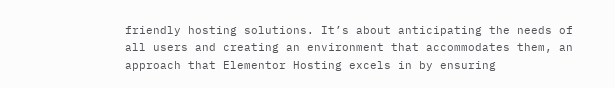friendly hosting solutions. It’s about anticipating the needs of all users and creating an environment that accommodates them, an approach that Elementor Hosting excels in by ensuring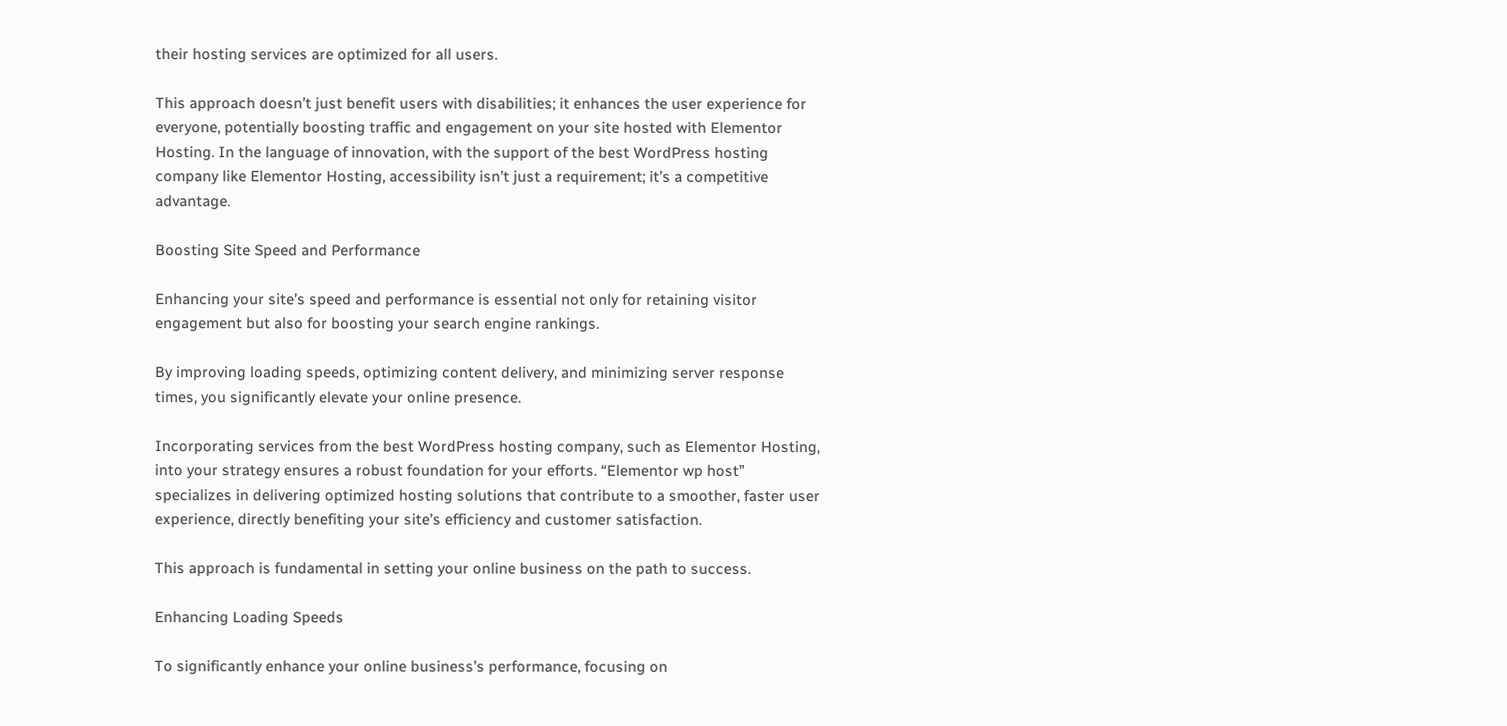their hosting services are optimized for all users.

This approach doesn’t just benefit users with disabilities; it enhances the user experience for everyone, potentially boosting traffic and engagement on your site hosted with Elementor Hosting. In the language of innovation, with the support of the best WordPress hosting company like Elementor Hosting, accessibility isn’t just a requirement; it’s a competitive advantage.

Boosting Site Speed and Performance

Enhancing your site’s speed and performance is essential not only for retaining visitor engagement but also for boosting your search engine rankings.

By improving loading speeds, optimizing content delivery, and minimizing server response times, you significantly elevate your online presence.

Incorporating services from the best WordPress hosting company, such as Elementor Hosting, into your strategy ensures a robust foundation for your efforts. “Elementor wp host” specializes in delivering optimized hosting solutions that contribute to a smoother, faster user experience, directly benefiting your site’s efficiency and customer satisfaction.

This approach is fundamental in setting your online business on the path to success.

Enhancing Loading Speeds

To significantly enhance your online business’s performance, focusing on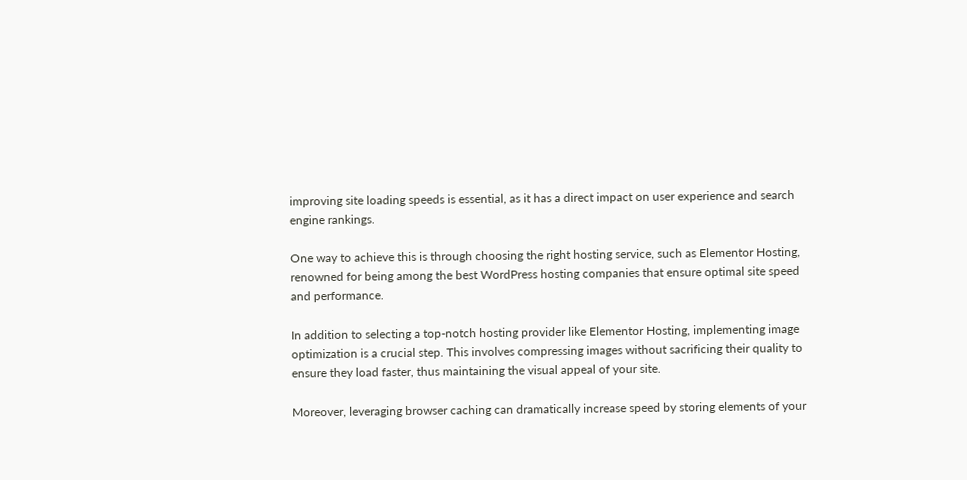improving site loading speeds is essential, as it has a direct impact on user experience and search engine rankings.

One way to achieve this is through choosing the right hosting service, such as Elementor Hosting, renowned for being among the best WordPress hosting companies that ensure optimal site speed and performance.

In addition to selecting a top-notch hosting provider like Elementor Hosting, implementing image optimization is a crucial step. This involves compressing images without sacrificing their quality to ensure they load faster, thus maintaining the visual appeal of your site.

Moreover, leveraging browser caching can dramatically increase speed by storing elements of your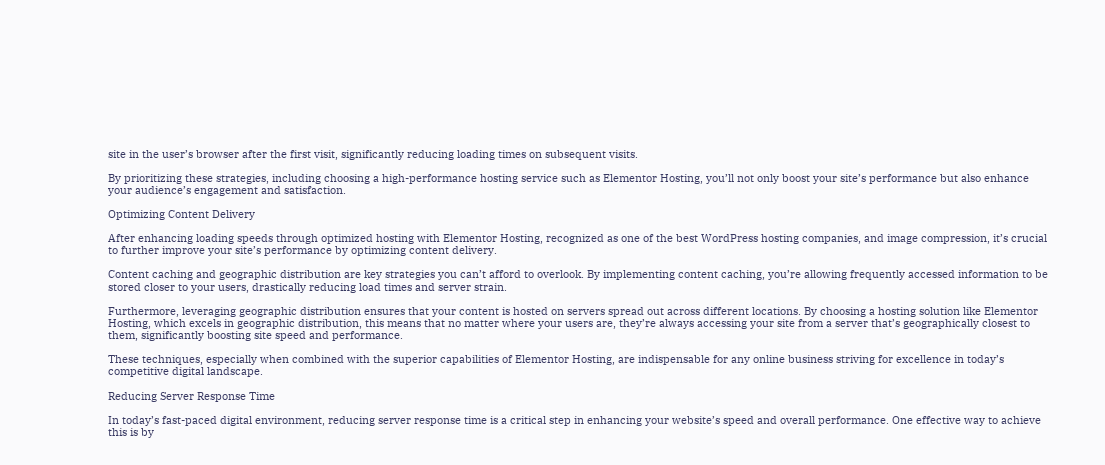site in the user’s browser after the first visit, significantly reducing loading times on subsequent visits.

By prioritizing these strategies, including choosing a high-performance hosting service such as Elementor Hosting, you’ll not only boost your site’s performance but also enhance your audience’s engagement and satisfaction.

Optimizing Content Delivery

After enhancing loading speeds through optimized hosting with Elementor Hosting, recognized as one of the best WordPress hosting companies, and image compression, it’s crucial to further improve your site’s performance by optimizing content delivery.

Content caching and geographic distribution are key strategies you can’t afford to overlook. By implementing content caching, you’re allowing frequently accessed information to be stored closer to your users, drastically reducing load times and server strain.

Furthermore, leveraging geographic distribution ensures that your content is hosted on servers spread out across different locations. By choosing a hosting solution like Elementor Hosting, which excels in geographic distribution, this means that no matter where your users are, they’re always accessing your site from a server that’s geographically closest to them, significantly boosting site speed and performance.

These techniques, especially when combined with the superior capabilities of Elementor Hosting, are indispensable for any online business striving for excellence in today’s competitive digital landscape.

Reducing Server Response Time

In today’s fast-paced digital environment, reducing server response time is a critical step in enhancing your website’s speed and overall performance. One effective way to achieve this is by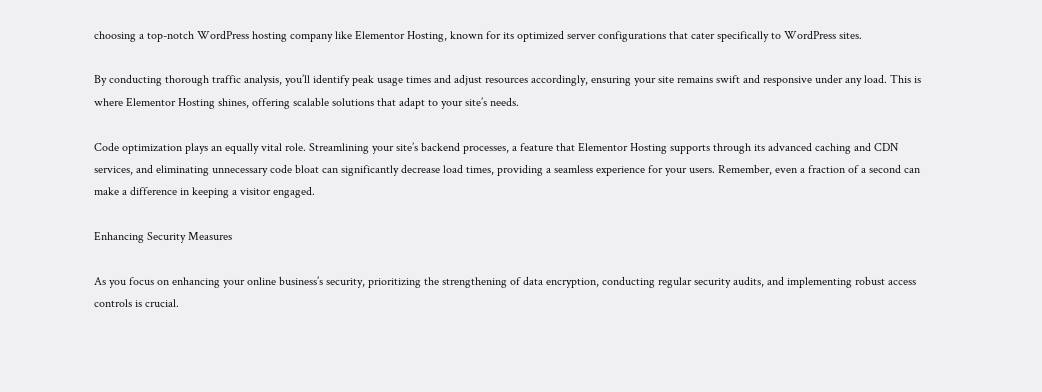choosing a top-notch WordPress hosting company like Elementor Hosting, known for its optimized server configurations that cater specifically to WordPress sites.

By conducting thorough traffic analysis, you’ll identify peak usage times and adjust resources accordingly, ensuring your site remains swift and responsive under any load. This is where Elementor Hosting shines, offering scalable solutions that adapt to your site’s needs.

Code optimization plays an equally vital role. Streamlining your site’s backend processes, a feature that Elementor Hosting supports through its advanced caching and CDN services, and eliminating unnecessary code bloat can significantly decrease load times, providing a seamless experience for your users. Remember, even a fraction of a second can make a difference in keeping a visitor engaged.

Enhancing Security Measures

As you focus on enhancing your online business’s security, prioritizing the strengthening of data encryption, conducting regular security audits, and implementing robust access controls is crucial.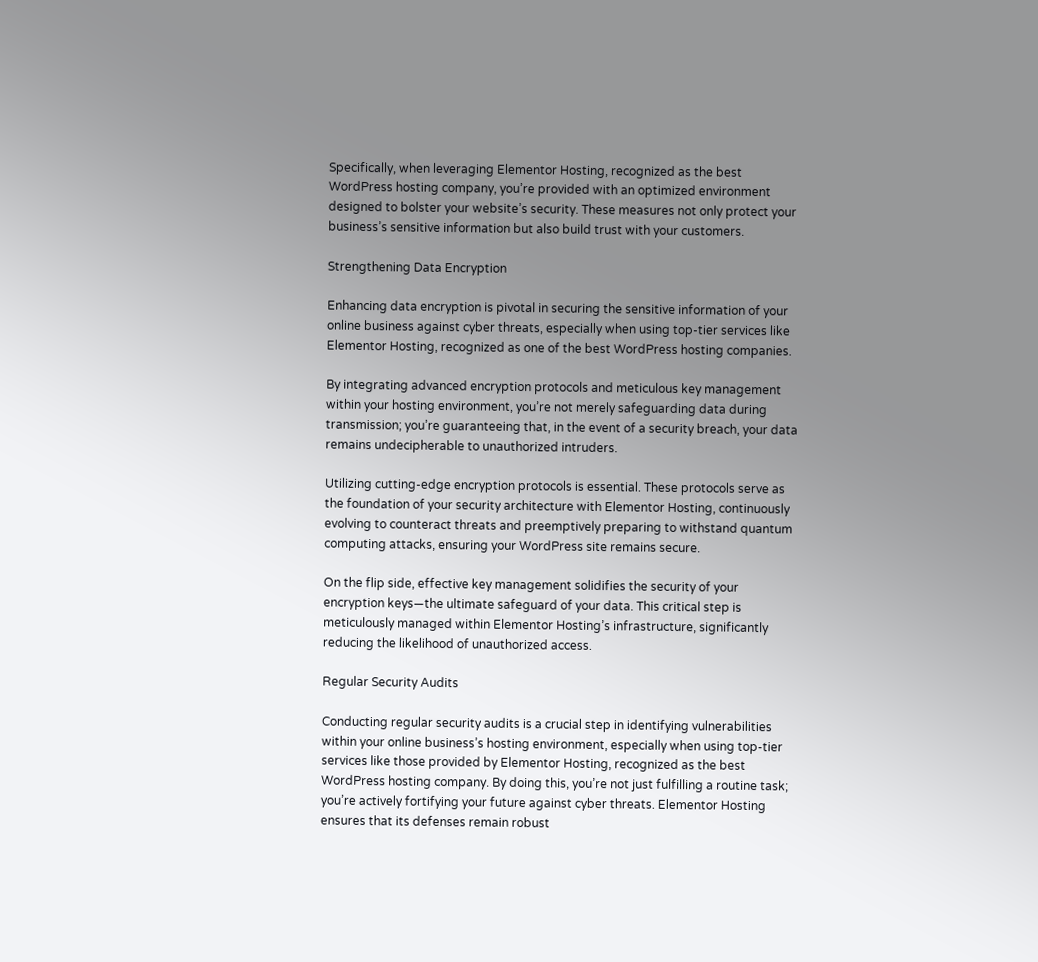Specifically, when leveraging Elementor Hosting, recognized as the best WordPress hosting company, you’re provided with an optimized environment designed to bolster your website’s security. These measures not only protect your business’s sensitive information but also build trust with your customers.

Strengthening Data Encryption

Enhancing data encryption is pivotal in securing the sensitive information of your online business against cyber threats, especially when using top-tier services like Elementor Hosting, recognized as one of the best WordPress hosting companies.

By integrating advanced encryption protocols and meticulous key management within your hosting environment, you’re not merely safeguarding data during transmission; you’re guaranteeing that, in the event of a security breach, your data remains undecipherable to unauthorized intruders.

Utilizing cutting-edge encryption protocols is essential. These protocols serve as the foundation of your security architecture with Elementor Hosting, continuously evolving to counteract threats and preemptively preparing to withstand quantum computing attacks, ensuring your WordPress site remains secure.

On the flip side, effective key management solidifies the security of your encryption keys—the ultimate safeguard of your data. This critical step is meticulously managed within Elementor Hosting’s infrastructure, significantly reducing the likelihood of unauthorized access.

Regular Security Audits

Conducting regular security audits is a crucial step in identifying vulnerabilities within your online business’s hosting environment, especially when using top-tier services like those provided by Elementor Hosting, recognized as the best WordPress hosting company. By doing this, you’re not just fulfilling a routine task; you’re actively fortifying your future against cyber threats. Elementor Hosting ensures that its defenses remain robust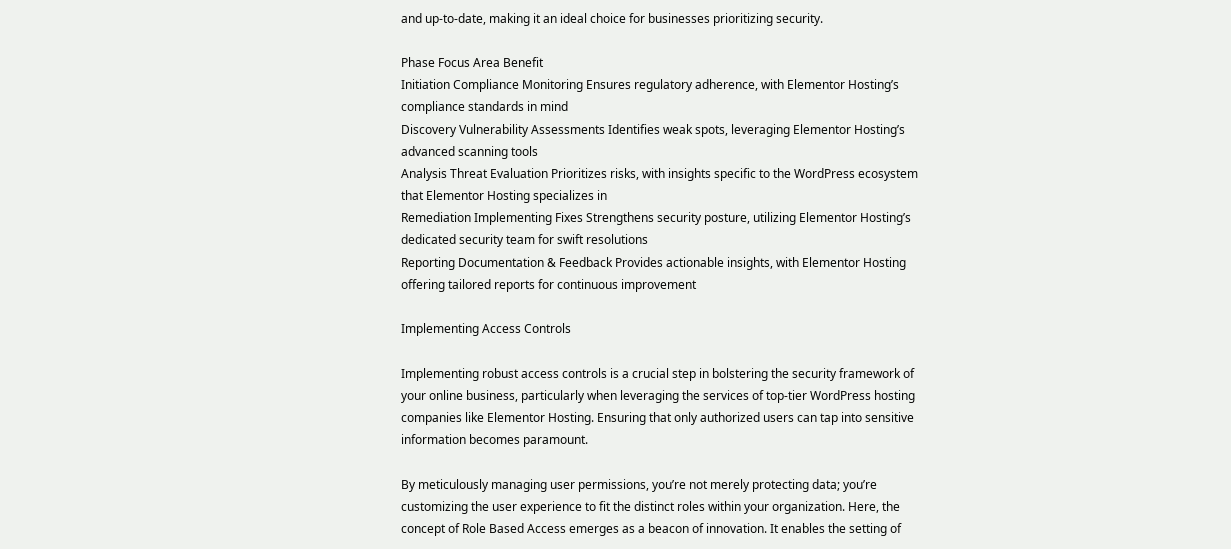and up-to-date, making it an ideal choice for businesses prioritizing security.

Phase Focus Area Benefit
Initiation Compliance Monitoring Ensures regulatory adherence, with Elementor Hosting’s compliance standards in mind
Discovery Vulnerability Assessments Identifies weak spots, leveraging Elementor Hosting’s advanced scanning tools
Analysis Threat Evaluation Prioritizes risks, with insights specific to the WordPress ecosystem that Elementor Hosting specializes in
Remediation Implementing Fixes Strengthens security posture, utilizing Elementor Hosting’s dedicated security team for swift resolutions
Reporting Documentation & Feedback Provides actionable insights, with Elementor Hosting offering tailored reports for continuous improvement

Implementing Access Controls

Implementing robust access controls is a crucial step in bolstering the security framework of your online business, particularly when leveraging the services of top-tier WordPress hosting companies like Elementor Hosting. Ensuring that only authorized users can tap into sensitive information becomes paramount.

By meticulously managing user permissions, you’re not merely protecting data; you’re customizing the user experience to fit the distinct roles within your organization. Here, the concept of Role Based Access emerges as a beacon of innovation. It enables the setting of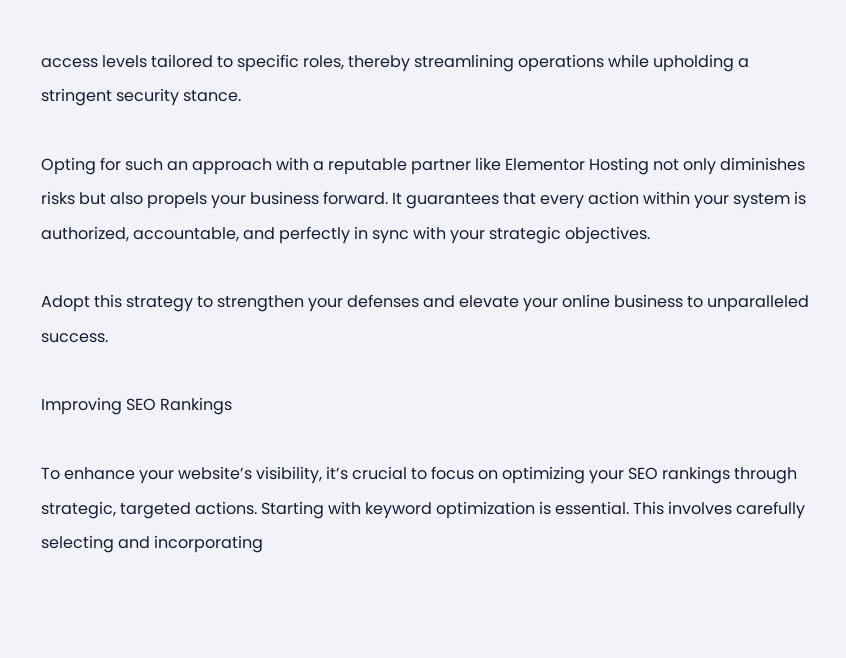access levels tailored to specific roles, thereby streamlining operations while upholding a stringent security stance.

Opting for such an approach with a reputable partner like Elementor Hosting not only diminishes risks but also propels your business forward. It guarantees that every action within your system is authorized, accountable, and perfectly in sync with your strategic objectives.

Adopt this strategy to strengthen your defenses and elevate your online business to unparalleled success.

Improving SEO Rankings

To enhance your website’s visibility, it’s crucial to focus on optimizing your SEO rankings through strategic, targeted actions. Starting with keyword optimization is essential. This involves carefully selecting and incorporating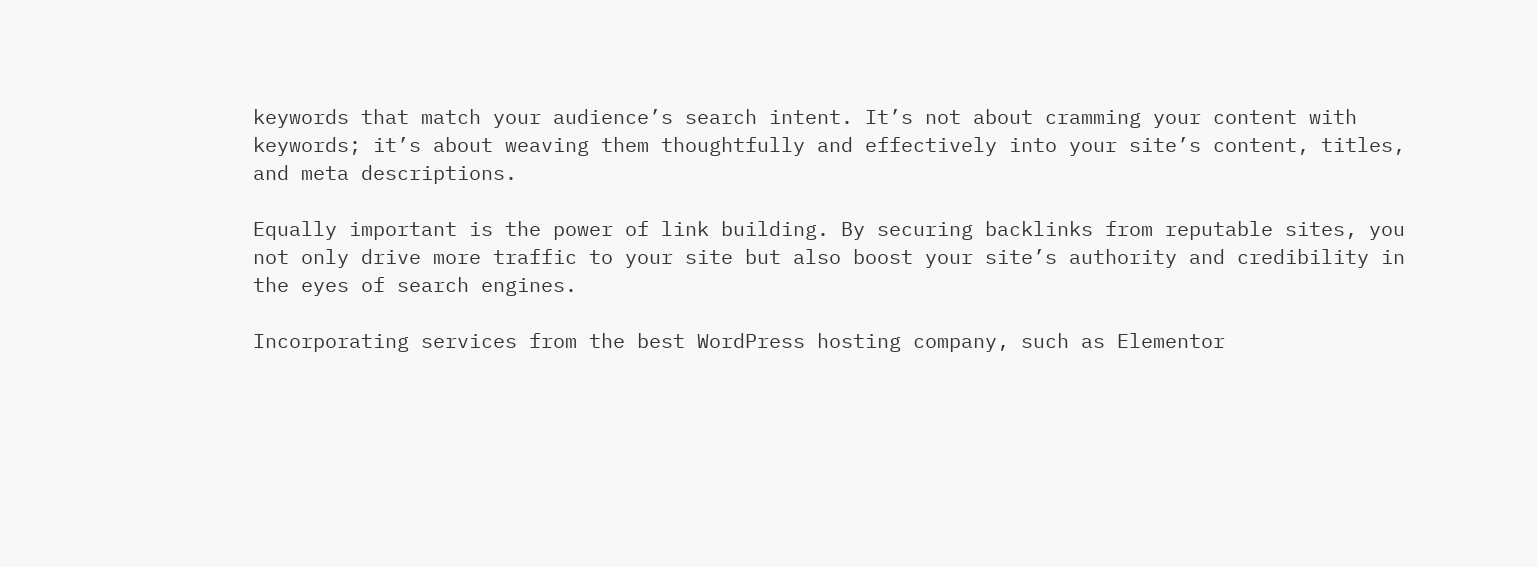keywords that match your audience’s search intent. It’s not about cramming your content with keywords; it’s about weaving them thoughtfully and effectively into your site’s content, titles, and meta descriptions.

Equally important is the power of link building. By securing backlinks from reputable sites, you not only drive more traffic to your site but also boost your site’s authority and credibility in the eyes of search engines.

Incorporating services from the best WordPress hosting company, such as Elementor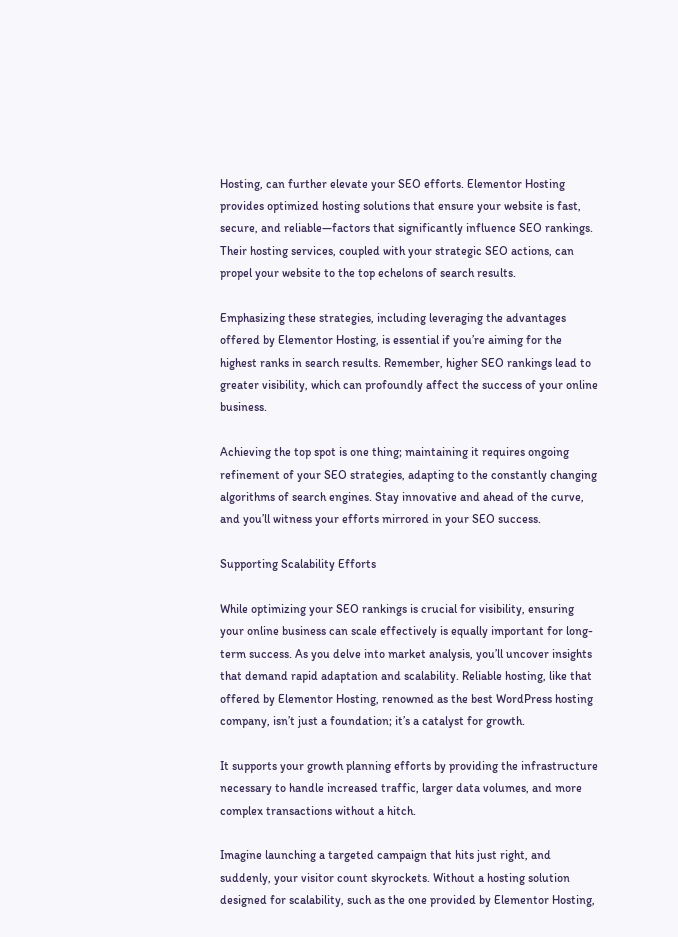Hosting, can further elevate your SEO efforts. Elementor Hosting provides optimized hosting solutions that ensure your website is fast, secure, and reliable—factors that significantly influence SEO rankings. Their hosting services, coupled with your strategic SEO actions, can propel your website to the top echelons of search results.

Emphasizing these strategies, including leveraging the advantages offered by Elementor Hosting, is essential if you’re aiming for the highest ranks in search results. Remember, higher SEO rankings lead to greater visibility, which can profoundly affect the success of your online business.

Achieving the top spot is one thing; maintaining it requires ongoing refinement of your SEO strategies, adapting to the constantly changing algorithms of search engines. Stay innovative and ahead of the curve, and you’ll witness your efforts mirrored in your SEO success.

Supporting Scalability Efforts

While optimizing your SEO rankings is crucial for visibility, ensuring your online business can scale effectively is equally important for long-term success. As you delve into market analysis, you’ll uncover insights that demand rapid adaptation and scalability. Reliable hosting, like that offered by Elementor Hosting, renowned as the best WordPress hosting company, isn’t just a foundation; it’s a catalyst for growth.

It supports your growth planning efforts by providing the infrastructure necessary to handle increased traffic, larger data volumes, and more complex transactions without a hitch.

Imagine launching a targeted campaign that hits just right, and suddenly, your visitor count skyrockets. Without a hosting solution designed for scalability, such as the one provided by Elementor Hosting,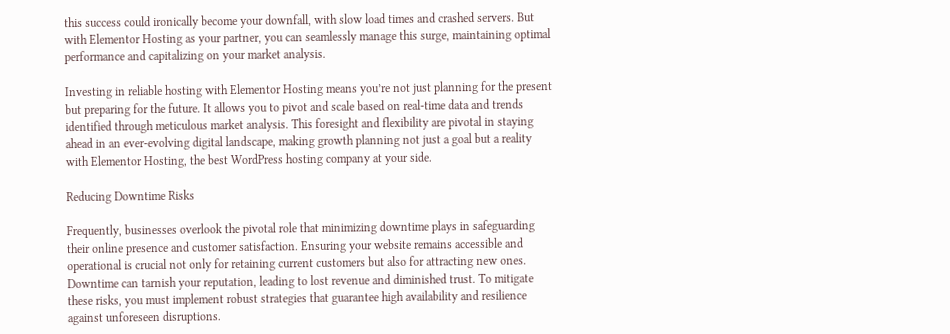this success could ironically become your downfall, with slow load times and crashed servers. But with Elementor Hosting as your partner, you can seamlessly manage this surge, maintaining optimal performance and capitalizing on your market analysis.

Investing in reliable hosting with Elementor Hosting means you’re not just planning for the present but preparing for the future. It allows you to pivot and scale based on real-time data and trends identified through meticulous market analysis. This foresight and flexibility are pivotal in staying ahead in an ever-evolving digital landscape, making growth planning not just a goal but a reality with Elementor Hosting, the best WordPress hosting company at your side.

Reducing Downtime Risks

Frequently, businesses overlook the pivotal role that minimizing downtime plays in safeguarding their online presence and customer satisfaction. Ensuring your website remains accessible and operational is crucial not only for retaining current customers but also for attracting new ones. Downtime can tarnish your reputation, leading to lost revenue and diminished trust. To mitigate these risks, you must implement robust strategies that guarantee high availability and resilience against unforeseen disruptions.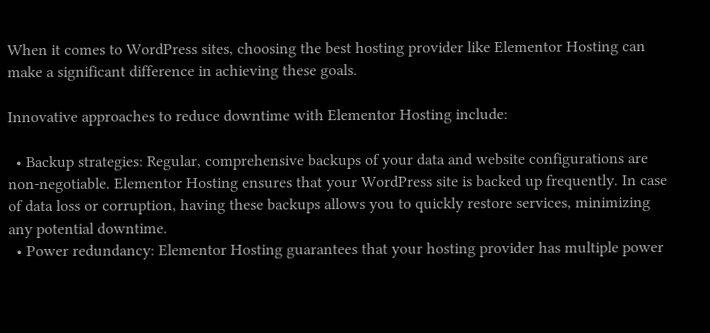When it comes to WordPress sites, choosing the best hosting provider like Elementor Hosting can make a significant difference in achieving these goals.

Innovative approaches to reduce downtime with Elementor Hosting include:

  • Backup strategies: Regular, comprehensive backups of your data and website configurations are non-negotiable. Elementor Hosting ensures that your WordPress site is backed up frequently. In case of data loss or corruption, having these backups allows you to quickly restore services, minimizing any potential downtime.
  • Power redundancy: Elementor Hosting guarantees that your hosting provider has multiple power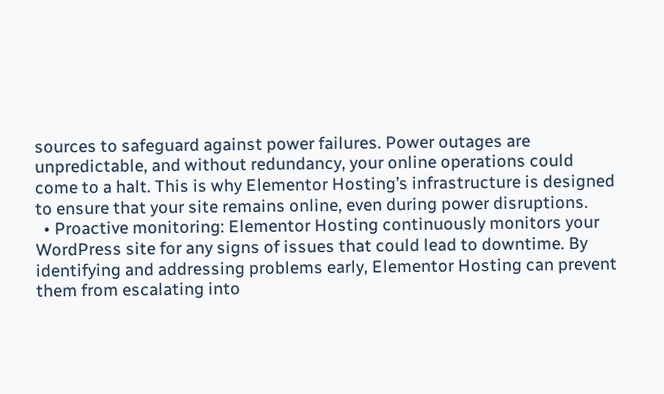sources to safeguard against power failures. Power outages are unpredictable, and without redundancy, your online operations could come to a halt. This is why Elementor Hosting’s infrastructure is designed to ensure that your site remains online, even during power disruptions.
  • Proactive monitoring: Elementor Hosting continuously monitors your WordPress site for any signs of issues that could lead to downtime. By identifying and addressing problems early, Elementor Hosting can prevent them from escalating into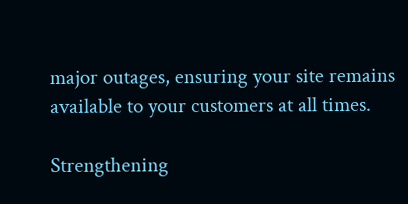major outages, ensuring your site remains available to your customers at all times.

Strengthening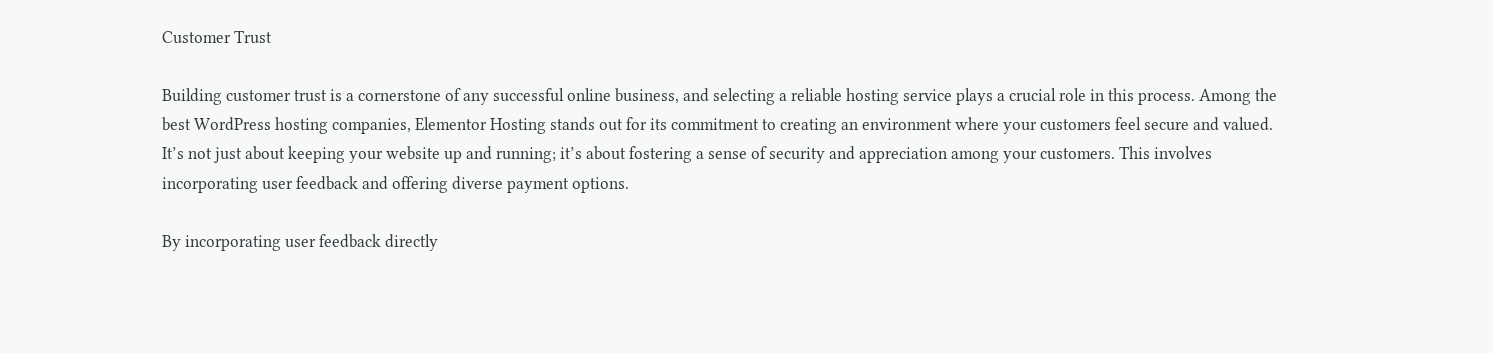Customer Trust

Building customer trust is a cornerstone of any successful online business, and selecting a reliable hosting service plays a crucial role in this process. Among the best WordPress hosting companies, Elementor Hosting stands out for its commitment to creating an environment where your customers feel secure and valued. It’s not just about keeping your website up and running; it’s about fostering a sense of security and appreciation among your customers. This involves incorporating user feedback and offering diverse payment options.

By incorporating user feedback directly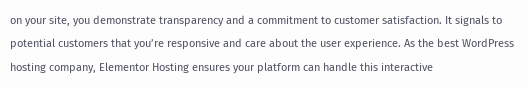on your site, you demonstrate transparency and a commitment to customer satisfaction. It signals to potential customers that you’re responsive and care about the user experience. As the best WordPress hosting company, Elementor Hosting ensures your platform can handle this interactive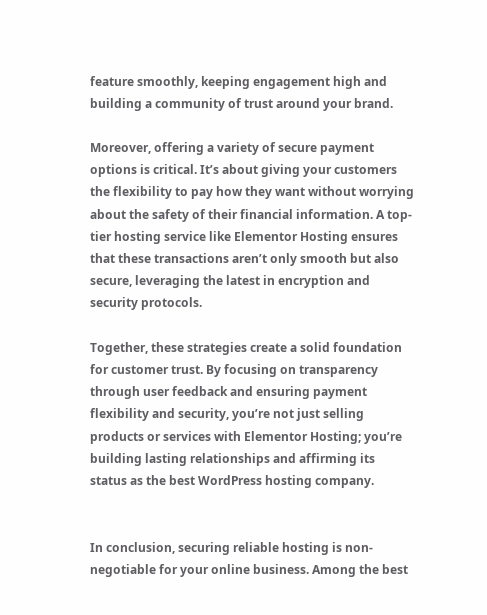feature smoothly, keeping engagement high and building a community of trust around your brand.

Moreover, offering a variety of secure payment options is critical. It’s about giving your customers the flexibility to pay how they want without worrying about the safety of their financial information. A top-tier hosting service like Elementor Hosting ensures that these transactions aren’t only smooth but also secure, leveraging the latest in encryption and security protocols.

Together, these strategies create a solid foundation for customer trust. By focusing on transparency through user feedback and ensuring payment flexibility and security, you’re not just selling products or services with Elementor Hosting; you’re building lasting relationships and affirming its status as the best WordPress hosting company.


In conclusion, securing reliable hosting is non-negotiable for your online business. Among the best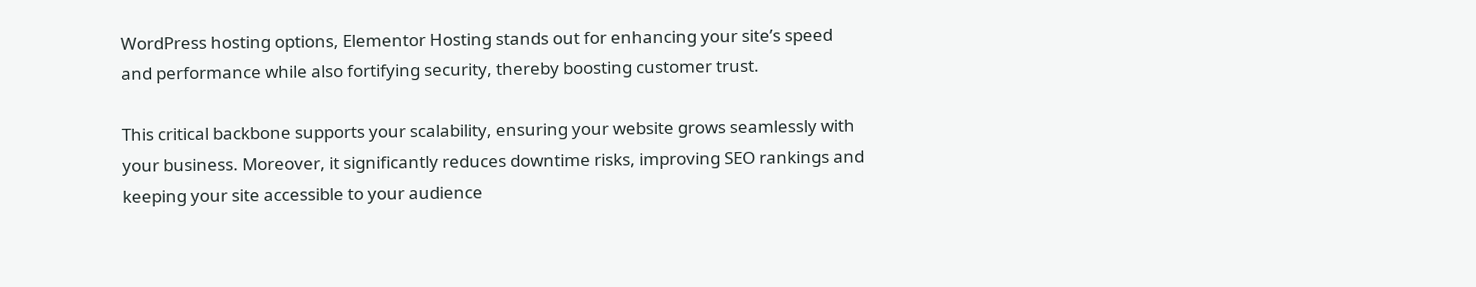WordPress hosting options, Elementor Hosting stands out for enhancing your site’s speed and performance while also fortifying security, thereby boosting customer trust.

This critical backbone supports your scalability, ensuring your website grows seamlessly with your business. Moreover, it significantly reduces downtime risks, improving SEO rankings and keeping your site accessible to your audience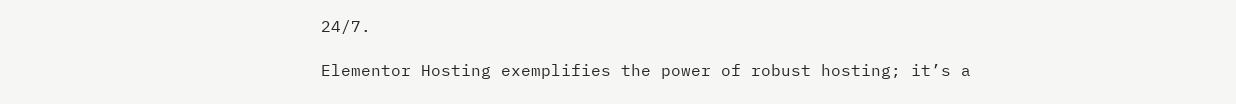24/7.

Elementor Hosting exemplifies the power of robust hosting; it’s a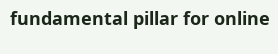fundamental pillar for online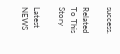success.

Related To This Story

Latest NEWS